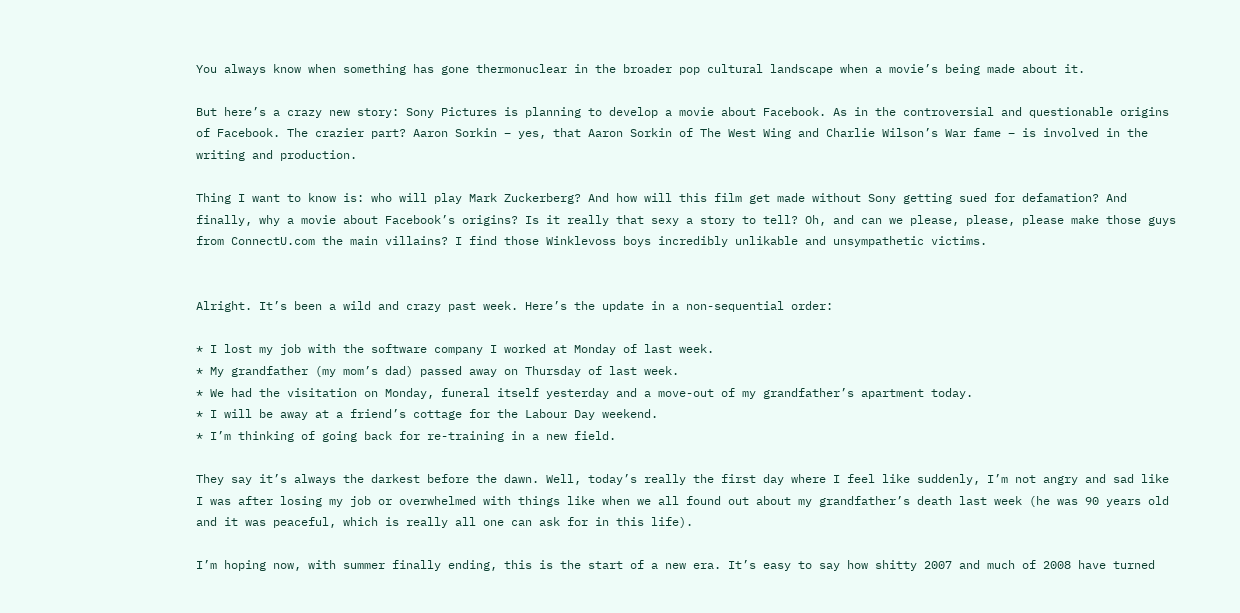You always know when something has gone thermonuclear in the broader pop cultural landscape when a movie’s being made about it.

But here’s a crazy new story: Sony Pictures is planning to develop a movie about Facebook. As in the controversial and questionable origins of Facebook. The crazier part? Aaron Sorkin – yes, that Aaron Sorkin of The West Wing and Charlie Wilson’s War fame – is involved in the writing and production.

Thing I want to know is: who will play Mark Zuckerberg? And how will this film get made without Sony getting sued for defamation? And finally, why a movie about Facebook’s origins? Is it really that sexy a story to tell? Oh, and can we please, please, please make those guys from ConnectU.com the main villains? I find those Winklevoss boys incredibly unlikable and unsympathetic victims.


Alright. It’s been a wild and crazy past week. Here’s the update in a non-sequential order:

* I lost my job with the software company I worked at Monday of last week.
* My grandfather (my mom’s dad) passed away on Thursday of last week.
* We had the visitation on Monday, funeral itself yesterday and a move-out of my grandfather’s apartment today.
* I will be away at a friend’s cottage for the Labour Day weekend.
* I’m thinking of going back for re-training in a new field.

They say it’s always the darkest before the dawn. Well, today’s really the first day where I feel like suddenly, I’m not angry and sad like I was after losing my job or overwhelmed with things like when we all found out about my grandfather’s death last week (he was 90 years old and it was peaceful, which is really all one can ask for in this life).

I’m hoping now, with summer finally ending, this is the start of a new era. It’s easy to say how shitty 2007 and much of 2008 have turned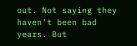out. Not saying they haven’t been bad years. But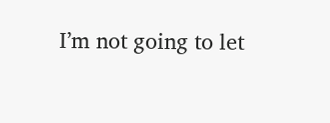I’m not going to let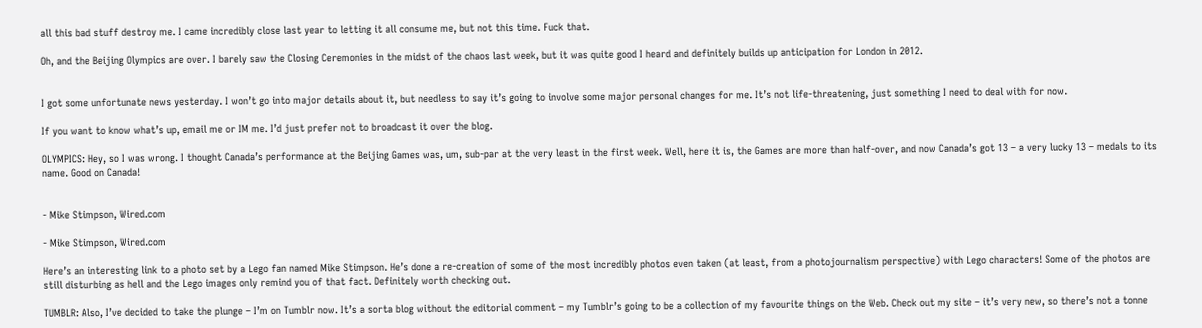all this bad stuff destroy me. I came incredibly close last year to letting it all consume me, but not this time. Fuck that.

Oh, and the Beijing Olympics are over. I barely saw the Closing Ceremonies in the midst of the chaos last week, but it was quite good I heard and definitely builds up anticipation for London in 2012.


I got some unfortunate news yesterday. I won’t go into major details about it, but needless to say it’s going to involve some major personal changes for me. It’s not life-threatening, just something I need to deal with for now.

If you want to know what’s up, email me or IM me. I’d just prefer not to broadcast it over the blog.

OLYMPICS: Hey, so I was wrong. I thought Canada’s performance at the Beijing Games was, um, sub-par at the very least in the first week. Well, here it is, the Games are more than half-over, and now Canada’s got 13 – a very lucky 13 – medals to its name. Good on Canada!


- Mike Stimpson, Wired.com

- Mike Stimpson, Wired.com

Here’s an interesting link to a photo set by a Lego fan named Mike Stimpson. He’s done a re-creation of some of the most incredibly photos even taken (at least, from a photojournalism perspective) with Lego characters! Some of the photos are still disturbing as hell and the Lego images only remind you of that fact. Definitely worth checking out.

TUMBLR: Also, I’ve decided to take the plunge – I’m on Tumblr now. It’s a sorta blog without the editorial comment – my Tumblr’s going to be a collection of my favourite things on the Web. Check out my site – it’s very new, so there’s not a tonne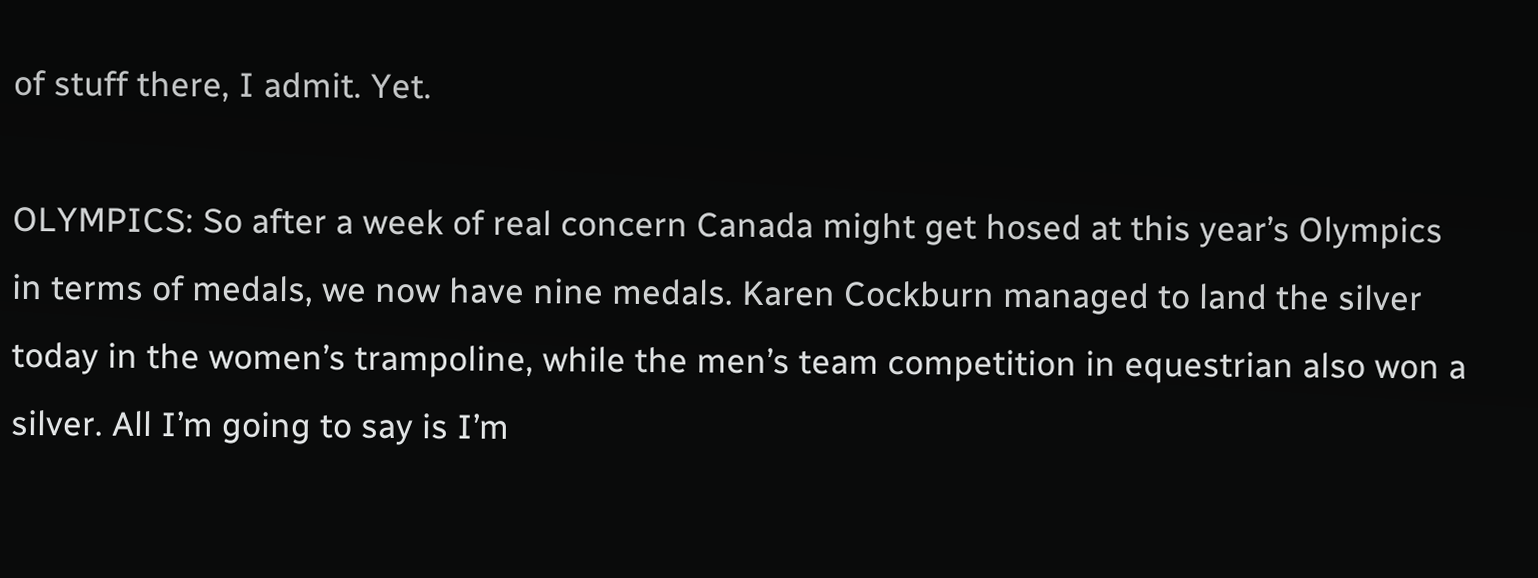of stuff there, I admit. Yet.

OLYMPICS: So after a week of real concern Canada might get hosed at this year’s Olympics in terms of medals, we now have nine medals. Karen Cockburn managed to land the silver today in the women’s trampoline, while the men’s team competition in equestrian also won a silver. All I’m going to say is I’m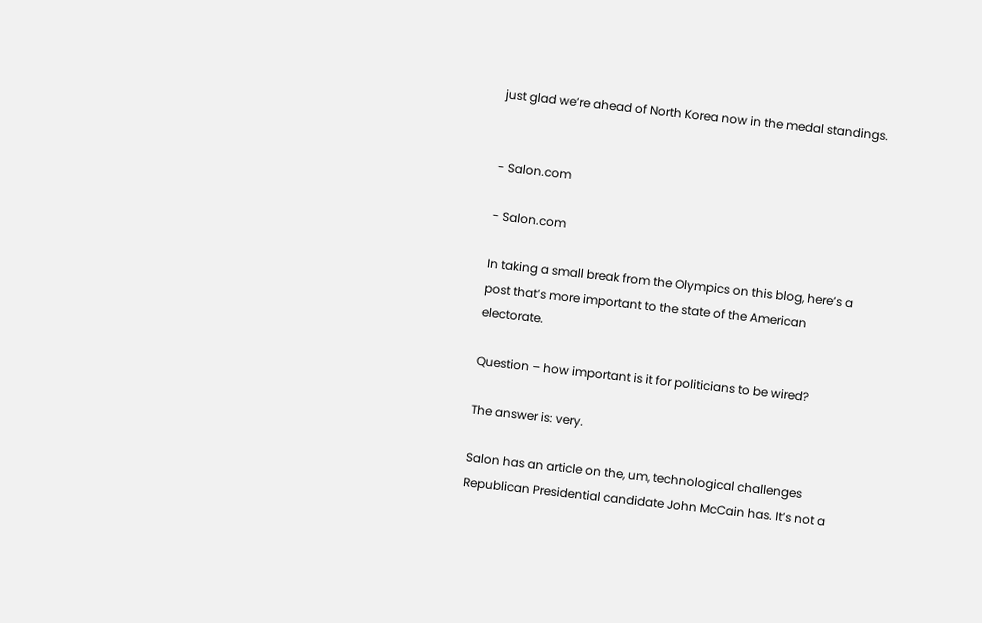just glad we’re ahead of North Korea now in the medal standings.


- Salon.com

- Salon.com

In taking a small break from the Olympics on this blog, here’s a post that’s more important to the state of the American electorate.

Question – how important is it for politicians to be wired?

The answer is: very.

Salon has an article on the, um, technological challenges Republican Presidential candidate John McCain has. It’s not a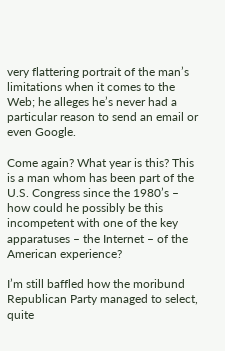very flattering portrait of the man’s limitations when it comes to the Web; he alleges he’s never had a particular reason to send an email or even Google.

Come again? What year is this? This is a man whom has been part of the U.S. Congress since the 1980’s – how could he possibly be this incompetent with one of the key apparatuses – the Internet – of the American experience?

I’m still baffled how the moribund Republican Party managed to select, quite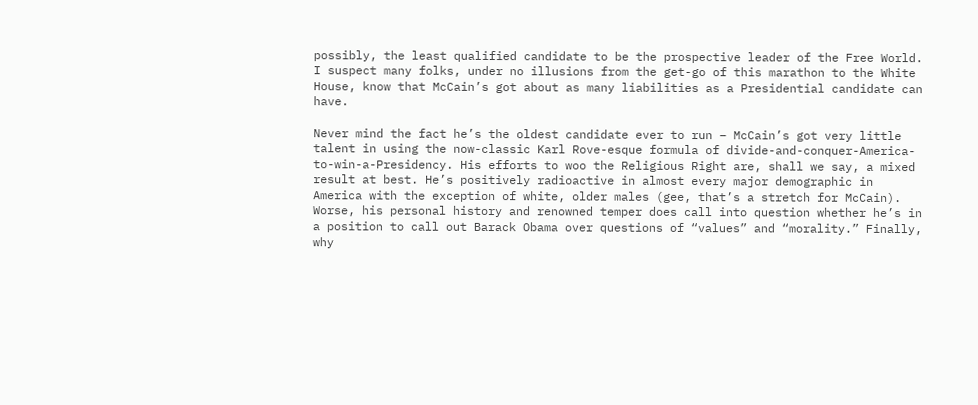possibly, the least qualified candidate to be the prospective leader of the Free World. I suspect many folks, under no illusions from the get-go of this marathon to the White House, know that McCain’s got about as many liabilities as a Presidential candidate can have.

Never mind the fact he’s the oldest candidate ever to run – McCain’s got very little talent in using the now-classic Karl Rove-esque formula of divide-and-conquer-America-to-win-a-Presidency. His efforts to woo the Religious Right are, shall we say, a mixed result at best. He’s positively radioactive in almost every major demographic in America with the exception of white, older males (gee, that’s a stretch for McCain). Worse, his personal history and renowned temper does call into question whether he’s in a position to call out Barack Obama over questions of “values” and “morality.” Finally, why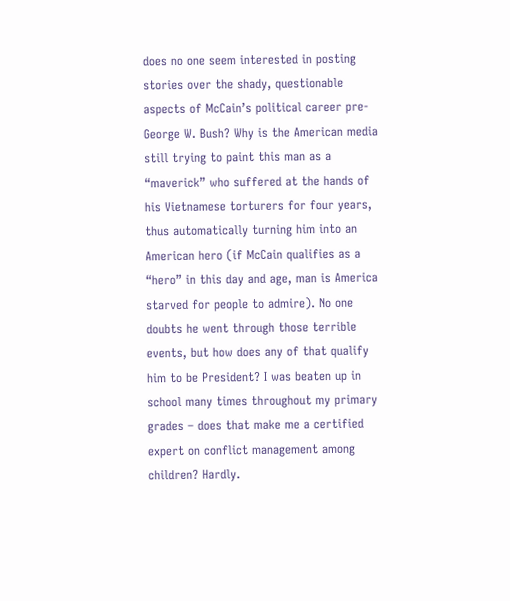does no one seem interested in posting stories over the shady, questionable aspects of McCain’s political career pre-George W. Bush? Why is the American media still trying to paint this man as a “maverick” who suffered at the hands of his Vietnamese torturers for four years, thus automatically turning him into an American hero (if McCain qualifies as a “hero” in this day and age, man is America starved for people to admire). No one doubts he went through those terrible events, but how does any of that qualify him to be President? I was beaten up in school many times throughout my primary grades – does that make me a certified expert on conflict management among children? Hardly.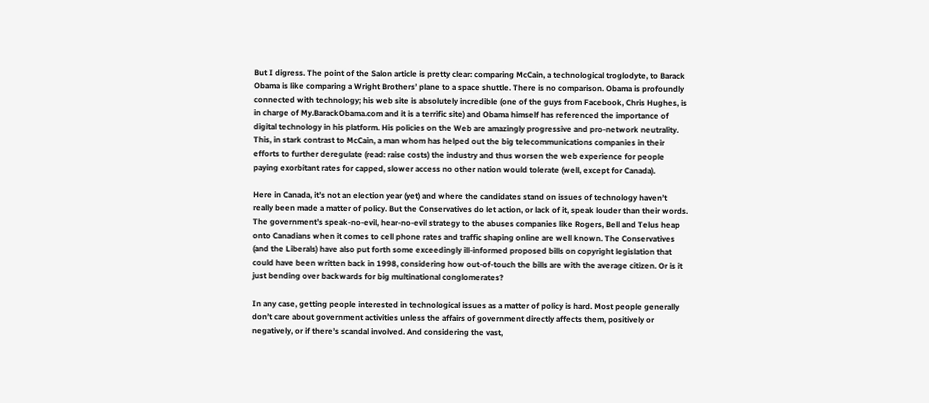But I digress. The point of the Salon article is pretty clear: comparing McCain, a technological troglodyte, to Barack Obama is like comparing a Wright Brothers’ plane to a space shuttle. There is no comparison. Obama is profoundly connected with technology; his web site is absolutely incredible (one of the guys from Facebook, Chris Hughes, is in charge of My.BarackObama.com and it is a terrific site) and Obama himself has referenced the importance of digital technology in his platform. His policies on the Web are amazingly progressive and pro-network neutrality. This, in stark contrast to McCain, a man whom has helped out the big telecommunications companies in their efforts to further deregulate (read: raise costs) the industry and thus worsen the web experience for people paying exorbitant rates for capped, slower access no other nation would tolerate (well, except for Canada).

Here in Canada, it’s not an election year (yet) and where the candidates stand on issues of technology haven’t really been made a matter of policy. But the Conservatives do let action, or lack of it, speak louder than their words. The government’s speak-no-evil, hear-no-evil strategy to the abuses companies like Rogers, Bell and Telus heap onto Canadians when it comes to cell phone rates and traffic shaping online are well known. The Conservatives (and the Liberals) have also put forth some exceedingly ill-informed proposed bills on copyright legislation that could have been written back in 1998, considering how out-of-touch the bills are with the average citizen. Or is it just bending over backwards for big multinational conglomerates?

In any case, getting people interested in technological issues as a matter of policy is hard. Most people generally don’t care about government activities unless the affairs of government directly affects them, positively or negatively, or if there’s scandal involved. And considering the vast,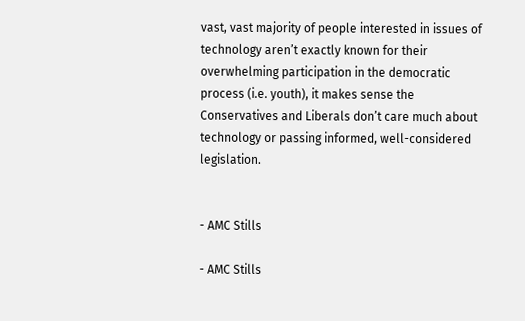vast, vast majority of people interested in issues of technology aren’t exactly known for their overwhelming participation in the democratic process (i.e. youth), it makes sense the Conservatives and Liberals don’t care much about technology or passing informed, well-considered legislation.


- AMC Stills

- AMC Stills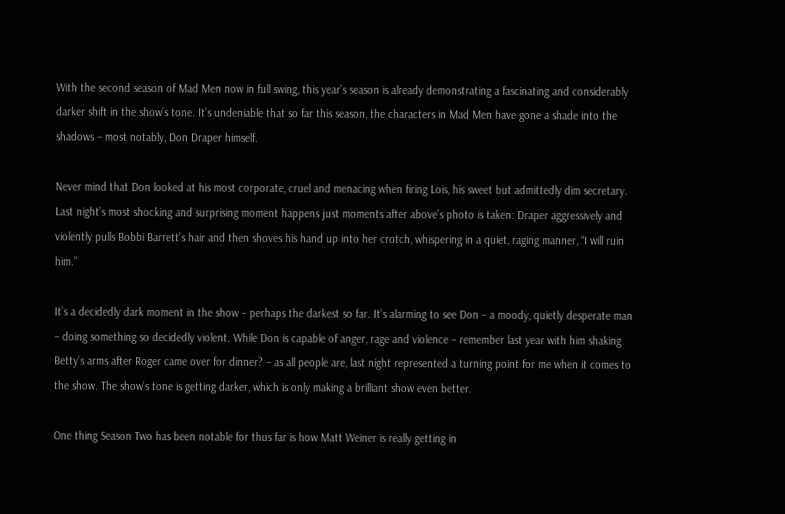With the second season of Mad Men now in full swing, this year’s season is already demonstrating a fascinating and considerably darker shift in the show’s tone. It’s undeniable that so far this season, the characters in Mad Men have gone a shade into the shadows – most notably, Don Draper himself.

Never mind that Don looked at his most corporate, cruel and menacing when firing Lois, his sweet but admittedly dim secretary. Last night’s most shocking and surprising moment happens just moments after above’s photo is taken: Draper aggressively and violently pulls Bobbi Barrett’s hair and then shoves his hand up into her crotch, whispering in a quiet, raging manner, “I will ruin him.”

It’s a decidedly dark moment in the show – perhaps the darkest so far. It’s alarming to see Don – a moody, quietly desperate man – doing something so decidedly violent. While Don is capable of anger, rage and violence – remember last year with him shaking Betty’s arms after Roger came over for dinner? – as all people are, last night represented a turning point for me when it comes to the show. The show’s tone is getting darker, which is only making a brilliant show even better.

One thing Season Two has been notable for thus far is how Matt Weiner is really getting in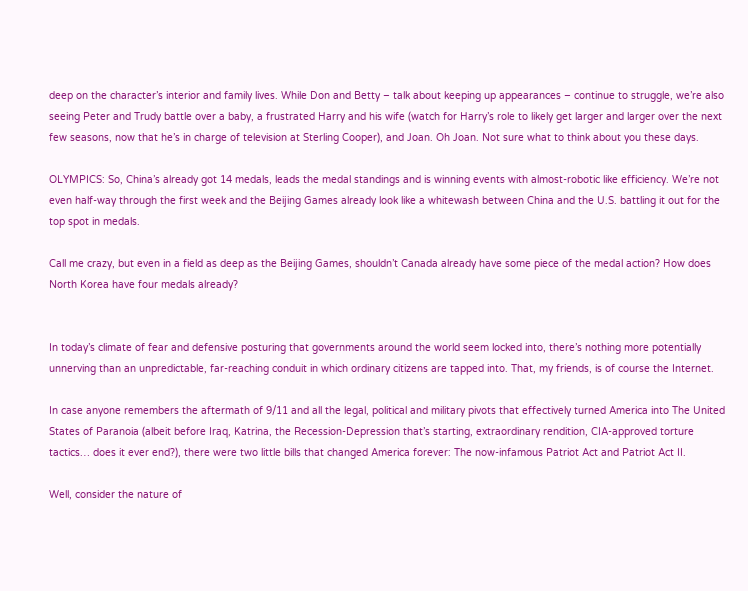deep on the character’s interior and family lives. While Don and Betty – talk about keeping up appearances – continue to struggle, we’re also seeing Peter and Trudy battle over a baby, a frustrated Harry and his wife (watch for Harry’s role to likely get larger and larger over the next few seasons, now that he’s in charge of television at Sterling Cooper), and Joan. Oh Joan. Not sure what to think about you these days.

OLYMPICS: So, China’s already got 14 medals, leads the medal standings and is winning events with almost-robotic like efficiency. We’re not even half-way through the first week and the Beijing Games already look like a whitewash between China and the U.S. battling it out for the top spot in medals.

Call me crazy, but even in a field as deep as the Beijing Games, shouldn’t Canada already have some piece of the medal action? How does North Korea have four medals already?


In today’s climate of fear and defensive posturing that governments around the world seem locked into, there’s nothing more potentially unnerving than an unpredictable, far-reaching conduit in which ordinary citizens are tapped into. That, my friends, is of course the Internet.

In case anyone remembers the aftermath of 9/11 and all the legal, political and military pivots that effectively turned America into The United States of Paranoia (albeit before Iraq, Katrina, the Recession-Depression that’s starting, extraordinary rendition, CIA-approved torture tactics… does it ever end?), there were two little bills that changed America forever: The now-infamous Patriot Act and Patriot Act II.

Well, consider the nature of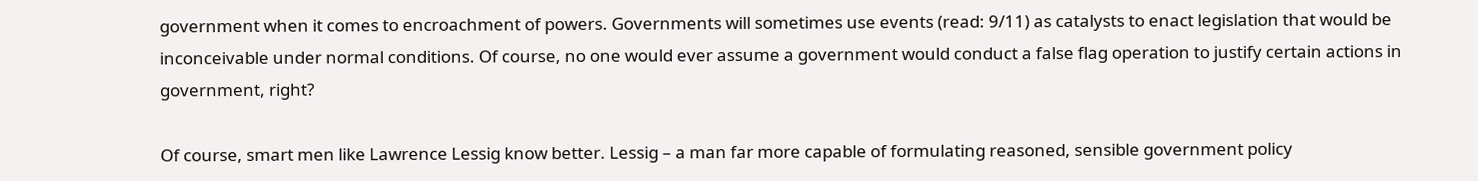government when it comes to encroachment of powers. Governments will sometimes use events (read: 9/11) as catalysts to enact legislation that would be inconceivable under normal conditions. Of course, no one would ever assume a government would conduct a false flag operation to justify certain actions in government, right?

Of course, smart men like Lawrence Lessig know better. Lessig – a man far more capable of formulating reasoned, sensible government policy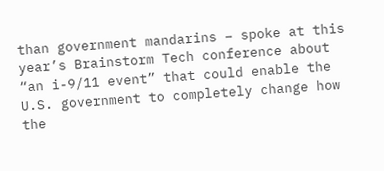than government mandarins – spoke at this year’s Brainstorm Tech conference about “an i-9/11 event” that could enable the U.S. government to completely change how the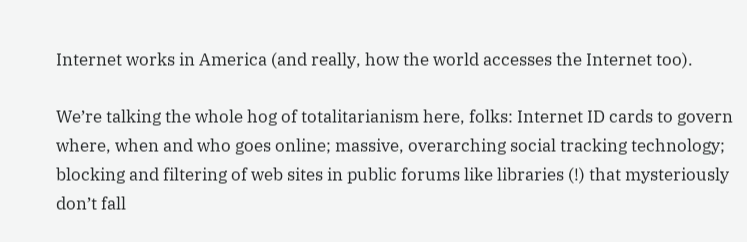Internet works in America (and really, how the world accesses the Internet too).

We’re talking the whole hog of totalitarianism here, folks: Internet ID cards to govern where, when and who goes online; massive, overarching social tracking technology; blocking and filtering of web sites in public forums like libraries (!) that mysteriously don’t fall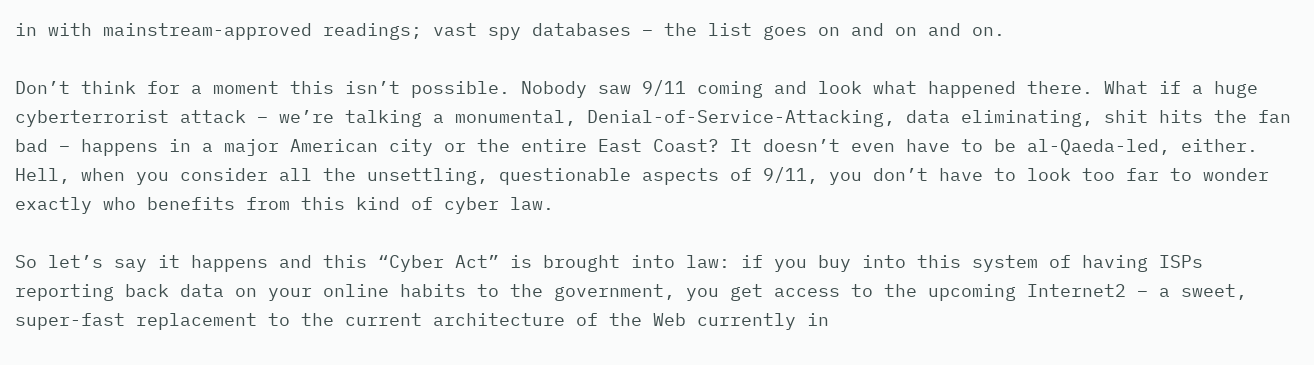in with mainstream-approved readings; vast spy databases – the list goes on and on and on.

Don’t think for a moment this isn’t possible. Nobody saw 9/11 coming and look what happened there. What if a huge cyberterrorist attack – we’re talking a monumental, Denial-of-Service-Attacking, data eliminating, shit hits the fan bad – happens in a major American city or the entire East Coast? It doesn’t even have to be al-Qaeda-led, either. Hell, when you consider all the unsettling, questionable aspects of 9/11, you don’t have to look too far to wonder exactly who benefits from this kind of cyber law.

So let’s say it happens and this “Cyber Act” is brought into law: if you buy into this system of having ISPs reporting back data on your online habits to the government, you get access to the upcoming Internet2 – a sweet, super-fast replacement to the current architecture of the Web currently in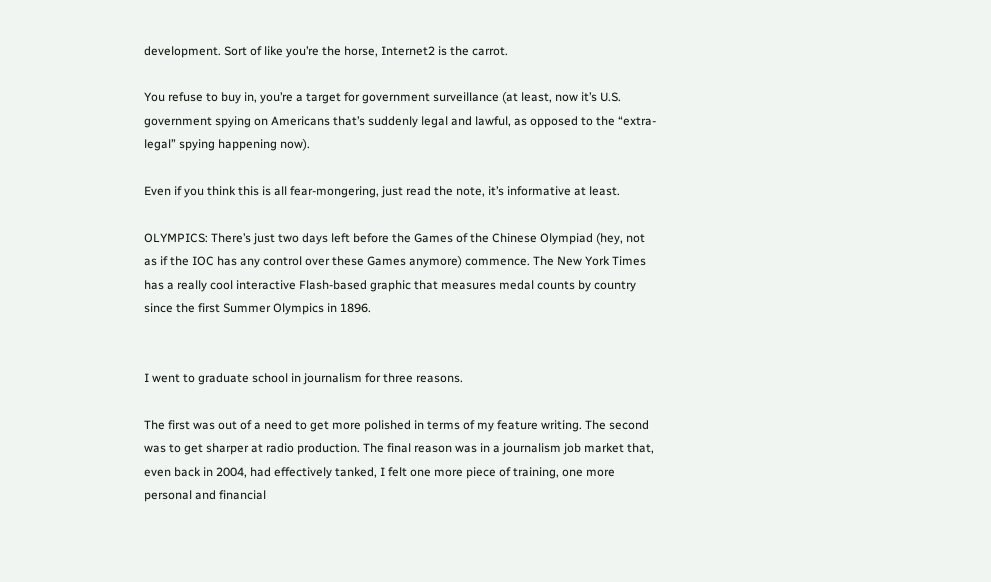development. Sort of like you’re the horse, Internet2 is the carrot.

You refuse to buy in, you’re a target for government surveillance (at least, now it’s U.S. government spying on Americans that’s suddenly legal and lawful, as opposed to the “extra-legal” spying happening now).

Even if you think this is all fear-mongering, just read the note, it’s informative at least.

OLYMPICS: There’s just two days left before the Games of the Chinese Olympiad (hey, not as if the IOC has any control over these Games anymore) commence. The New York Times has a really cool interactive Flash-based graphic that measures medal counts by country since the first Summer Olympics in 1896.


I went to graduate school in journalism for three reasons.

The first was out of a need to get more polished in terms of my feature writing. The second was to get sharper at radio production. The final reason was in a journalism job market that, even back in 2004, had effectively tanked, I felt one more piece of training, one more personal and financial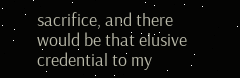sacrifice, and there would be that elusive credential to my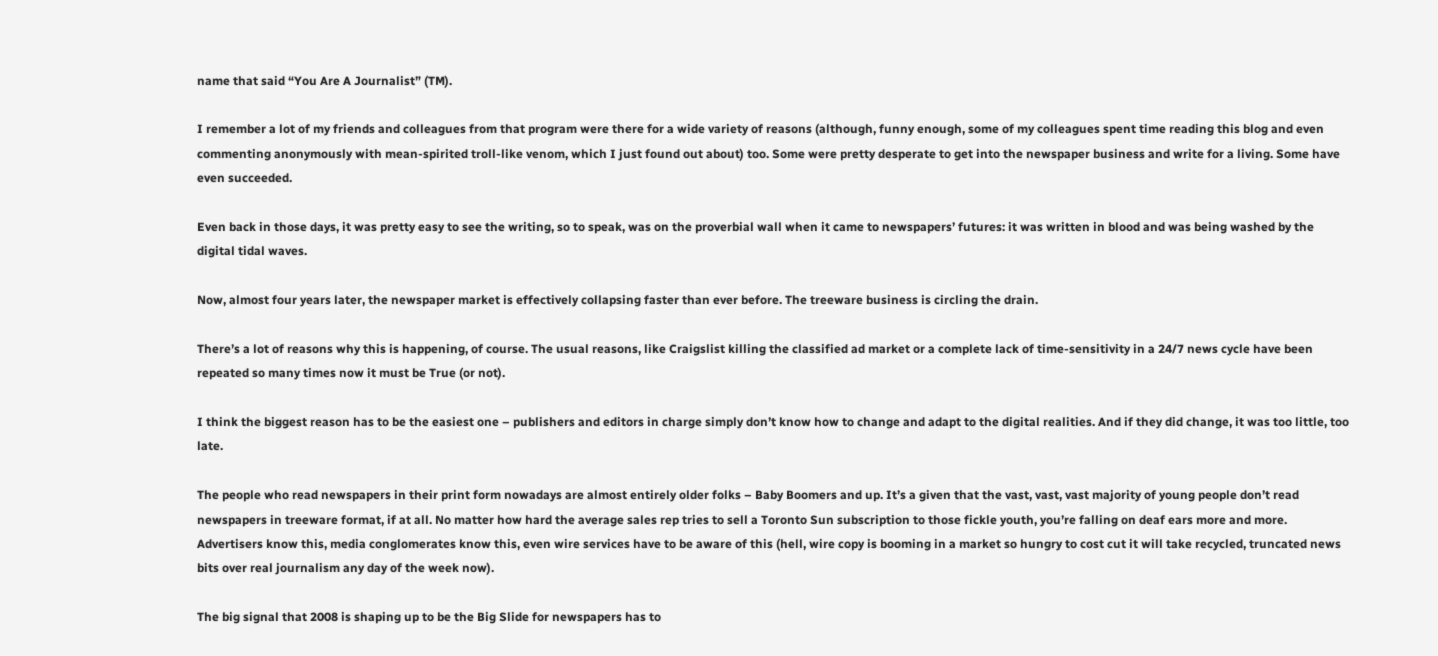name that said “You Are A Journalist” (TM).

I remember a lot of my friends and colleagues from that program were there for a wide variety of reasons (although, funny enough, some of my colleagues spent time reading this blog and even commenting anonymously with mean-spirited troll-like venom, which I just found out about) too. Some were pretty desperate to get into the newspaper business and write for a living. Some have even succeeded.

Even back in those days, it was pretty easy to see the writing, so to speak, was on the proverbial wall when it came to newspapers’ futures: it was written in blood and was being washed by the digital tidal waves.

Now, almost four years later, the newspaper market is effectively collapsing faster than ever before. The treeware business is circling the drain.

There’s a lot of reasons why this is happening, of course. The usual reasons, like Craigslist killing the classified ad market or a complete lack of time-sensitivity in a 24/7 news cycle have been repeated so many times now it must be True (or not).

I think the biggest reason has to be the easiest one – publishers and editors in charge simply don’t know how to change and adapt to the digital realities. And if they did change, it was too little, too late.

The people who read newspapers in their print form nowadays are almost entirely older folks – Baby Boomers and up. It’s a given that the vast, vast, vast majority of young people don’t read newspapers in treeware format, if at all. No matter how hard the average sales rep tries to sell a Toronto Sun subscription to those fickle youth, you’re falling on deaf ears more and more. Advertisers know this, media conglomerates know this, even wire services have to be aware of this (hell, wire copy is booming in a market so hungry to cost cut it will take recycled, truncated news bits over real journalism any day of the week now).

The big signal that 2008 is shaping up to be the Big Slide for newspapers has to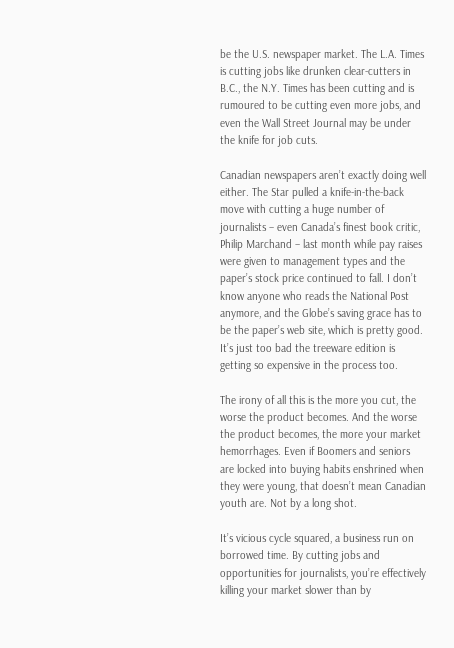be the U.S. newspaper market. The L.A. Times is cutting jobs like drunken clear-cutters in B.C., the N.Y. Times has been cutting and is rumoured to be cutting even more jobs, and even the Wall Street Journal may be under the knife for job cuts.

Canadian newspapers aren’t exactly doing well either. The Star pulled a knife-in-the-back move with cutting a huge number of journalists – even Canada’s finest book critic, Philip Marchand – last month while pay raises were given to management types and the paper’s stock price continued to fall. I don’t know anyone who reads the National Post anymore, and the Globe’s saving grace has to be the paper’s web site, which is pretty good. It’s just too bad the treeware edition is getting so expensive in the process too.

The irony of all this is the more you cut, the worse the product becomes. And the worse the product becomes, the more your market hemorrhages. Even if Boomers and seniors are locked into buying habits enshrined when they were young, that doesn’t mean Canadian youth are. Not by a long shot.

It’s vicious cycle squared, a business run on borrowed time. By cutting jobs and opportunities for journalists, you’re effectively killing your market slower than by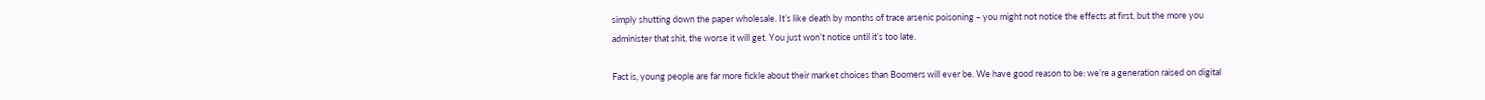simply shutting down the paper wholesale. It’s like death by months of trace arsenic poisoning – you might not notice the effects at first, but the more you administer that shit, the worse it will get. You just won’t notice until it’s too late.

Fact is, young people are far more fickle about their market choices than Boomers will ever be. We have good reason to be: we’re a generation raised on digital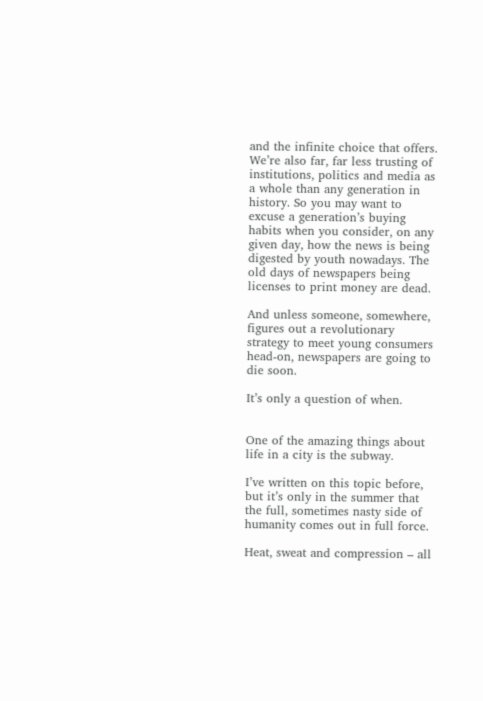and the infinite choice that offers. We’re also far, far less trusting of institutions, politics and media as a whole than any generation in history. So you may want to excuse a generation’s buying habits when you consider, on any given day, how the news is being digested by youth nowadays. The old days of newspapers being licenses to print money are dead.

And unless someone, somewhere, figures out a revolutionary strategy to meet young consumers head-on, newspapers are going to die soon.

It’s only a question of when.


One of the amazing things about life in a city is the subway.

I’ve written on this topic before, but it’s only in the summer that the full, sometimes nasty side of humanity comes out in full force.

Heat, sweat and compression – all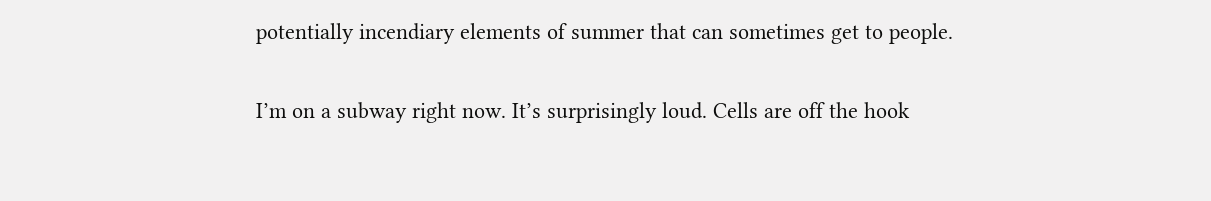potentially incendiary elements of summer that can sometimes get to people.

I’m on a subway right now. It’s surprisingly loud. Cells are off the hook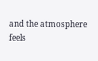and the atmosphere feels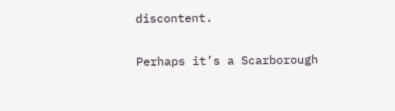discontent.

Perhaps it’s a Scarborough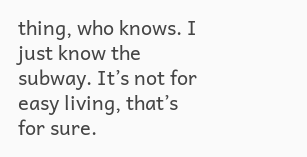thing, who knows. I just know the subway. It’s not for easy living, that’s for sure.